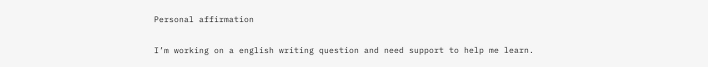Personal affirmation

I’m working on a english writing question and need support to help me learn.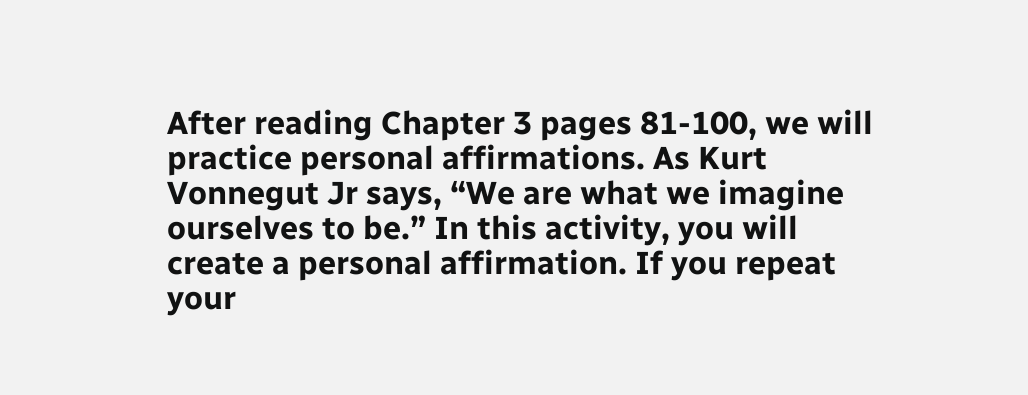After reading Chapter 3 pages 81-100, we will practice personal affirmations. As Kurt Vonnegut Jr says, “We are what we imagine ourselves to be.” In this activity, you will create a personal affirmation. If you repeat your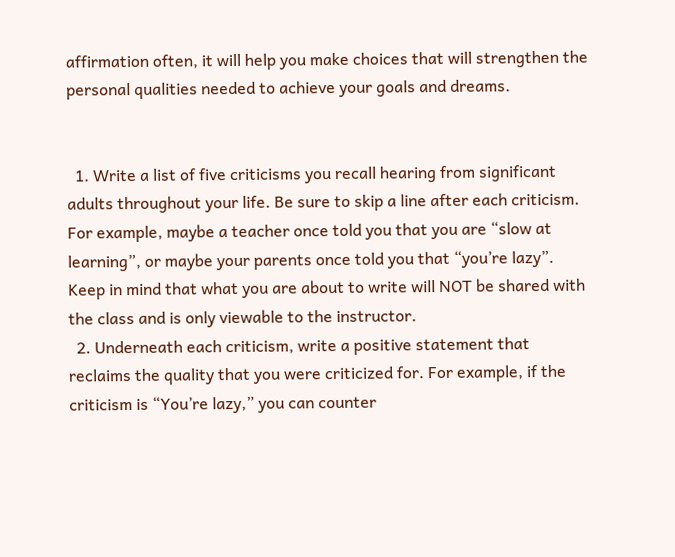affirmation often, it will help you make choices that will strengthen the personal qualities needed to achieve your goals and dreams.


  1. Write a list of five criticisms you recall hearing from significant adults throughout your life. Be sure to skip a line after each criticism. For example, maybe a teacher once told you that you are “slow at learning”, or maybe your parents once told you that “you’re lazy”. Keep in mind that what you are about to write will NOT be shared with the class and is only viewable to the instructor.
  2. Underneath each criticism, write a positive statement that reclaims the quality that you were criticized for. For example, if the criticism is “You’re lazy,” you can counter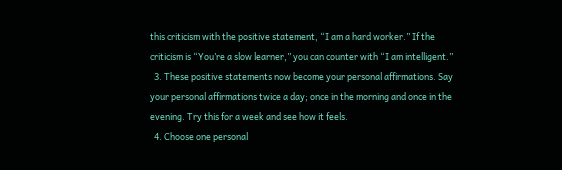this criticism with the positive statement, “I am a hard worker.” If the criticism is “You’re a slow learner,” you can counter with “I am intelligent.”
  3. These positive statements now become your personal affirmations. Say your personal affirmations twice a day; once in the morning and once in the evening. Try this for a week and see how it feels.
  4. Choose one personal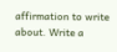affirmation to write about. Write a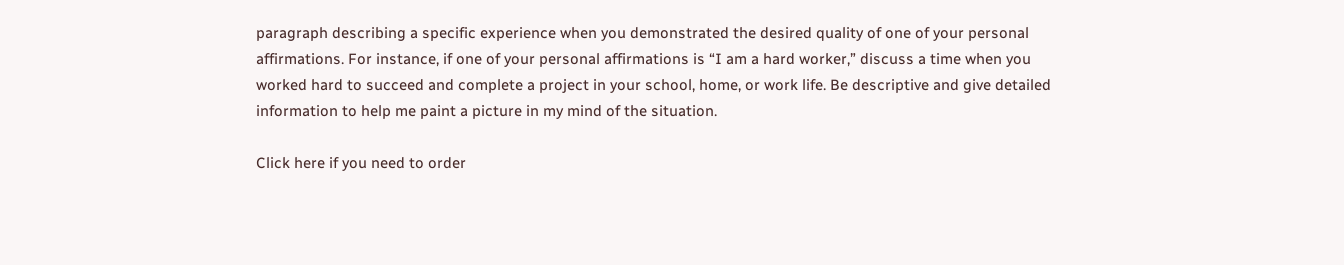paragraph describing a specific experience when you demonstrated the desired quality of one of your personal affirmations. For instance, if one of your personal affirmations is “I am a hard worker,” discuss a time when you worked hard to succeed and complete a project in your school, home, or work life. Be descriptive and give detailed information to help me paint a picture in my mind of the situation.

Click here if you need to order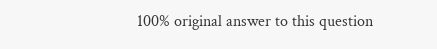100% original answer to this question